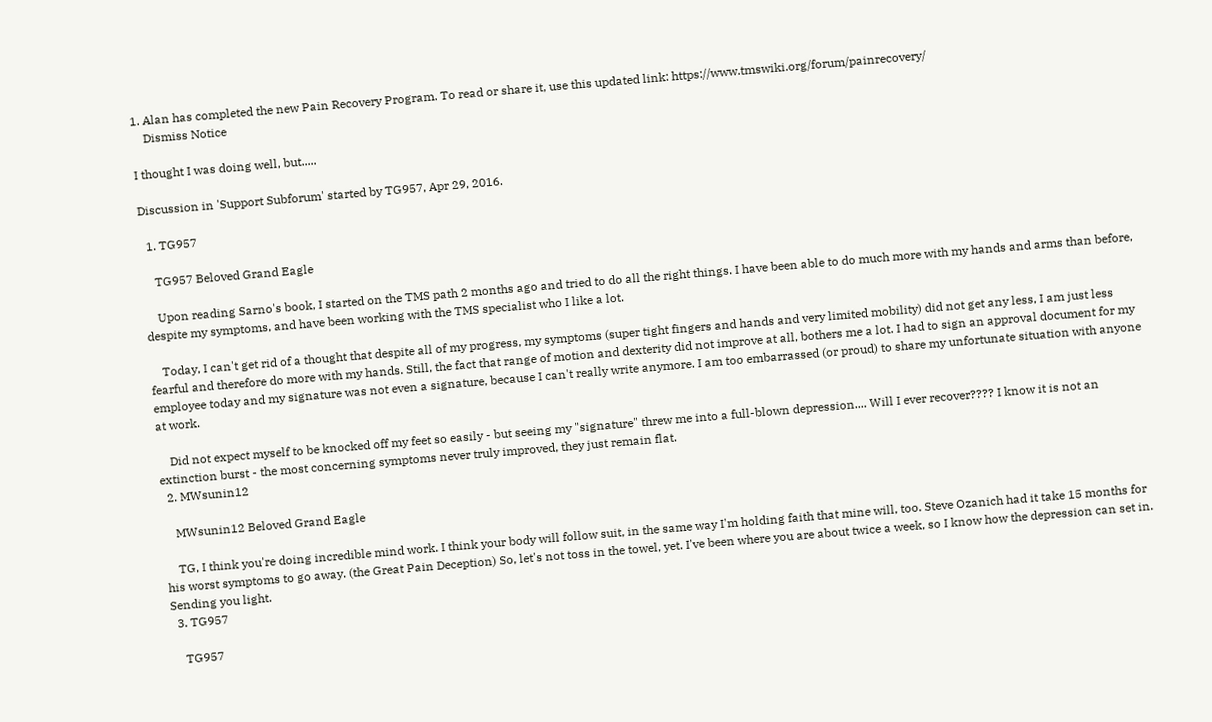1. Alan has completed the new Pain Recovery Program. To read or share it, use this updated link: https://www.tmswiki.org/forum/painrecovery/
    Dismiss Notice

I thought I was doing well, but.....

Discussion in 'Support Subforum' started by TG957, Apr 29, 2016.

  1. TG957

    TG957 Beloved Grand Eagle

    Upon reading Sarno's book, I started on the TMS path 2 months ago and tried to do all the right things. I have been able to do much more with my hands and arms than before, despite my symptoms, and have been working with the TMS specialist who I like a lot.

    Today, I can't get rid of a thought that despite all of my progress, my symptoms (super tight fingers and hands and very limited mobility) did not get any less, I am just less fearful and therefore do more with my hands. Still, the fact that range of motion and dexterity did not improve at all, bothers me a lot. I had to sign an approval document for my employee today and my signature was not even a signature, because I can't really write anymore. I am too embarrassed (or proud) to share my unfortunate situation with anyone at work.

    Did not expect myself to be knocked off my feet so easily - but seeing my "signature" threw me into a full-blown depression.... Will I ever recover???? I know it is not an extinction burst - the most concerning symptoms never truly improved, they just remain flat.
  2. MWsunin12

    MWsunin12 Beloved Grand Eagle

    TG, I think you're doing incredible mind work. I think your body will follow suit, in the same way I'm holding faith that mine will, too. Steve Ozanich had it take 15 months for his worst symptoms to go away. (the Great Pain Deception) So, let's not toss in the towel, yet. I've been where you are about twice a week, so I know how the depression can set in. Sending you light.
  3. TG957

    TG957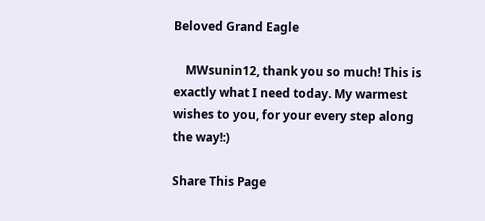Beloved Grand Eagle

    MWsunin12, thank you so much! This is exactly what I need today. My warmest wishes to you, for your every step along the way!:)

Share This Page